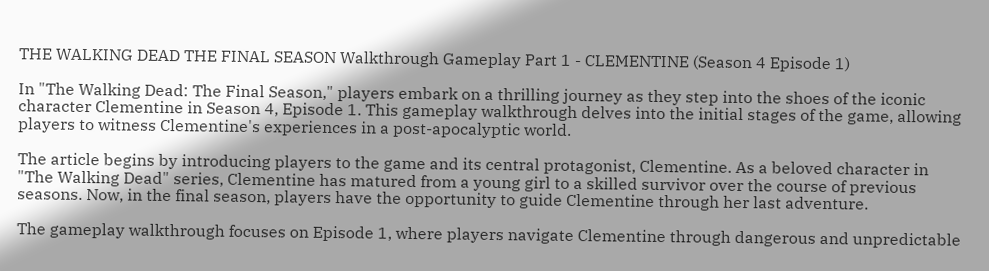THE WALKING DEAD THE FINAL SEASON Walkthrough Gameplay Part 1 - CLEMENTINE (Season 4 Episode 1)

In "The Walking Dead: The Final Season," players embark on a thrilling journey as they step into the shoes of the iconic character Clementine in Season 4, Episode 1. This gameplay walkthrough delves into the initial stages of the game, allowing players to witness Clementine's experiences in a post-apocalyptic world.

The article begins by introducing players to the game and its central protagonist, Clementine. As a beloved character in "The Walking Dead" series, Clementine has matured from a young girl to a skilled survivor over the course of previous seasons. Now, in the final season, players have the opportunity to guide Clementine through her last adventure.

The gameplay walkthrough focuses on Episode 1, where players navigate Clementine through dangerous and unpredictable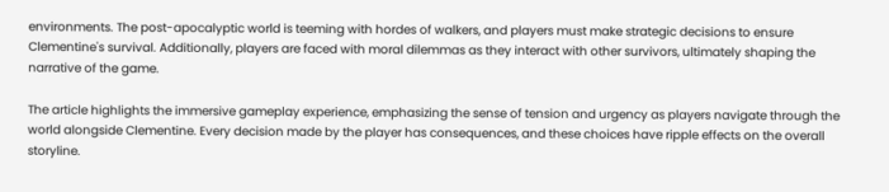environments. The post-apocalyptic world is teeming with hordes of walkers, and players must make strategic decisions to ensure Clementine's survival. Additionally, players are faced with moral dilemmas as they interact with other survivors, ultimately shaping the narrative of the game.

The article highlights the immersive gameplay experience, emphasizing the sense of tension and urgency as players navigate through the world alongside Clementine. Every decision made by the player has consequences, and these choices have ripple effects on the overall storyline.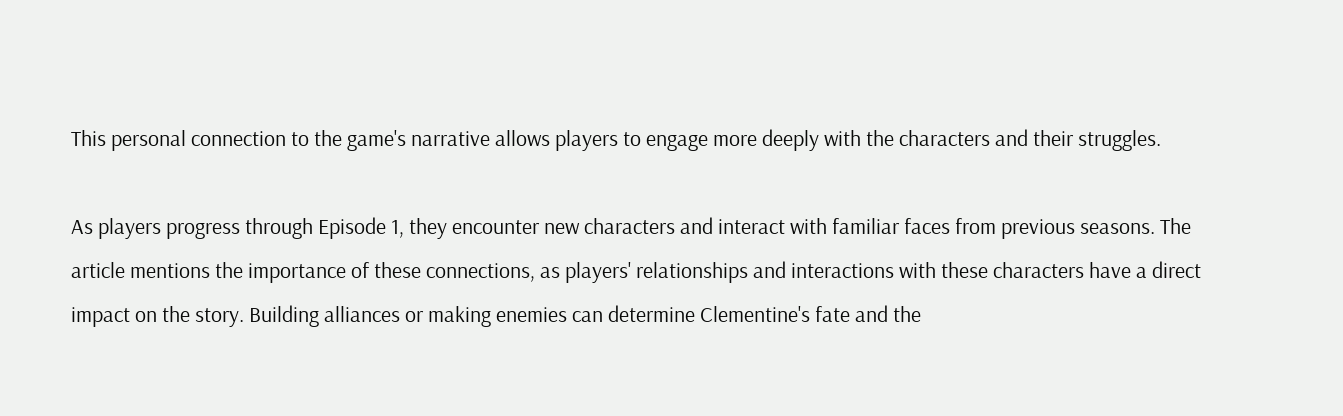This personal connection to the game's narrative allows players to engage more deeply with the characters and their struggles.

As players progress through Episode 1, they encounter new characters and interact with familiar faces from previous seasons. The article mentions the importance of these connections, as players' relationships and interactions with these characters have a direct impact on the story. Building alliances or making enemies can determine Clementine's fate and the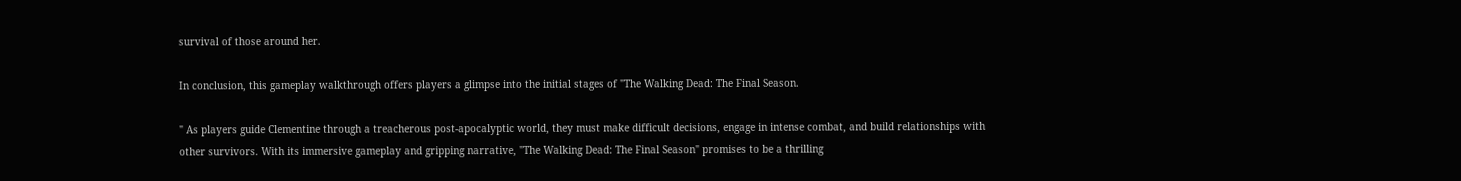survival of those around her.

In conclusion, this gameplay walkthrough offers players a glimpse into the initial stages of "The Walking Dead: The Final Season.

" As players guide Clementine through a treacherous post-apocalyptic world, they must make difficult decisions, engage in intense combat, and build relationships with other survivors. With its immersive gameplay and gripping narrative, "The Walking Dead: The Final Season" promises to be a thrilling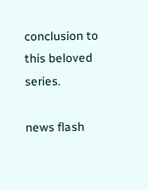conclusion to this beloved series.

news flash